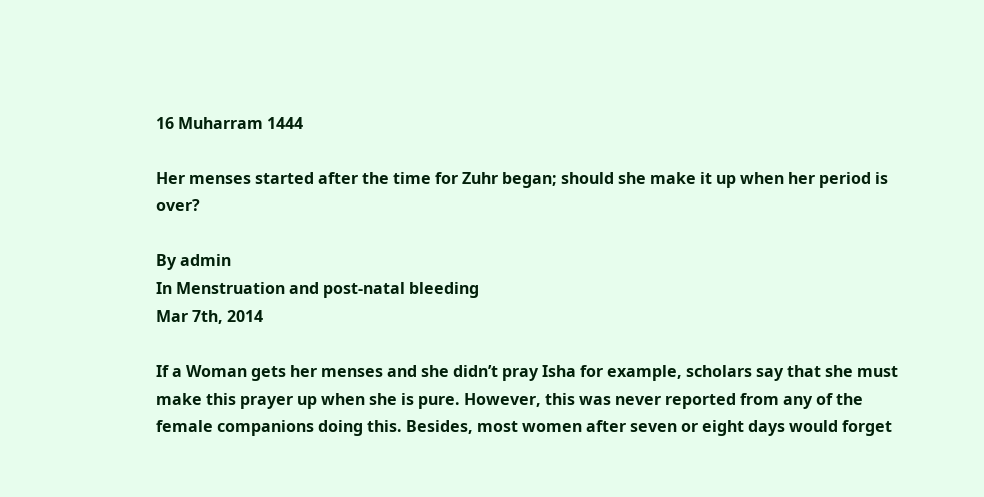16 Muharram 1444

Her menses started after the time for Zuhr began; should she make it up when her period is over?

By admin
In Menstruation and post-natal bleeding
Mar 7th, 2014

If a Woman gets her menses and she didn’t pray Isha for example, scholars say that she must make this prayer up when she is pure. However, this was never reported from any of the female companions doing this. Besides, most women after seven or eight days would forget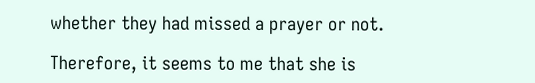whether they had missed a prayer or not.

Therefore, it seems to me that she is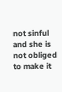not sinful and she is not obliged to make it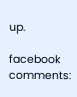up.

facebook comments: